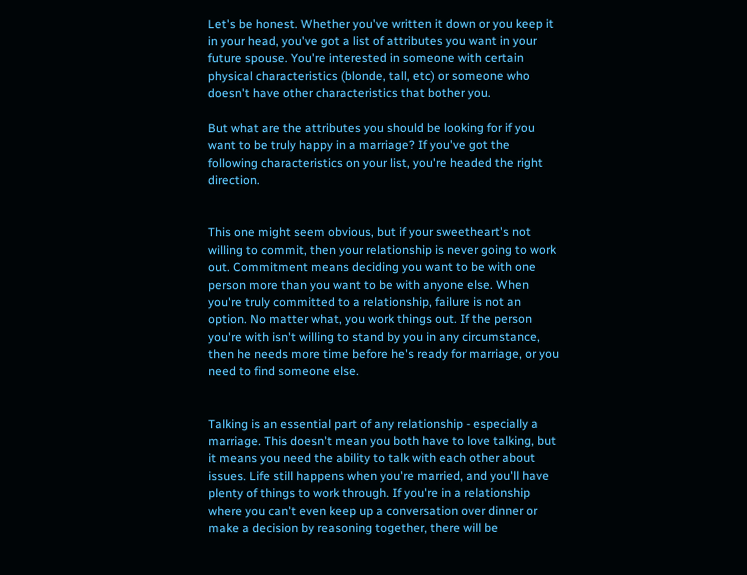Let's be honest. Whether you've written it down or you keep it in your head, you've got a list of attributes you want in your future spouse. You're interested in someone with certain physical characteristics (blonde, tall, etc) or someone who doesn't have other characteristics that bother you.

But what are the attributes you should be looking for if you want to be truly happy in a marriage? If you've got the following characteristics on your list, you're headed the right direction.


This one might seem obvious, but if your sweetheart's not willing to commit, then your relationship is never going to work out. Commitment means deciding you want to be with one person more than you want to be with anyone else. When you're truly committed to a relationship, failure is not an option. No matter what, you work things out. If the person you're with isn't willing to stand by you in any circumstance, then he needs more time before he's ready for marriage, or you need to find someone else.


Talking is an essential part of any relationship - especially a marriage. This doesn't mean you both have to love talking, but it means you need the ability to talk with each other about issues. Life still happens when you're married, and you'll have plenty of things to work through. If you're in a relationship where you can't even keep up a conversation over dinner or make a decision by reasoning together, there will be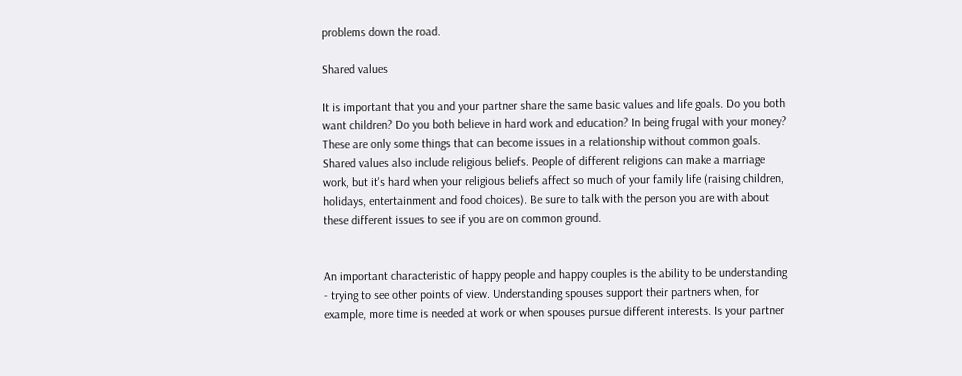problems down the road.

Shared values

It is important that you and your partner share the same basic values and life goals. Do you both want children? Do you both believe in hard work and education? In being frugal with your money? These are only some things that can become issues in a relationship without common goals. Shared values also include religious beliefs. People of different religions can make a marriage work, but it's hard when your religious beliefs affect so much of your family life (raising children, holidays, entertainment and food choices). Be sure to talk with the person you are with about these different issues to see if you are on common ground.


An important characteristic of happy people and happy couples is the ability to be understanding - trying to see other points of view. Understanding spouses support their partners when, for example, more time is needed at work or when spouses pursue different interests. Is your partner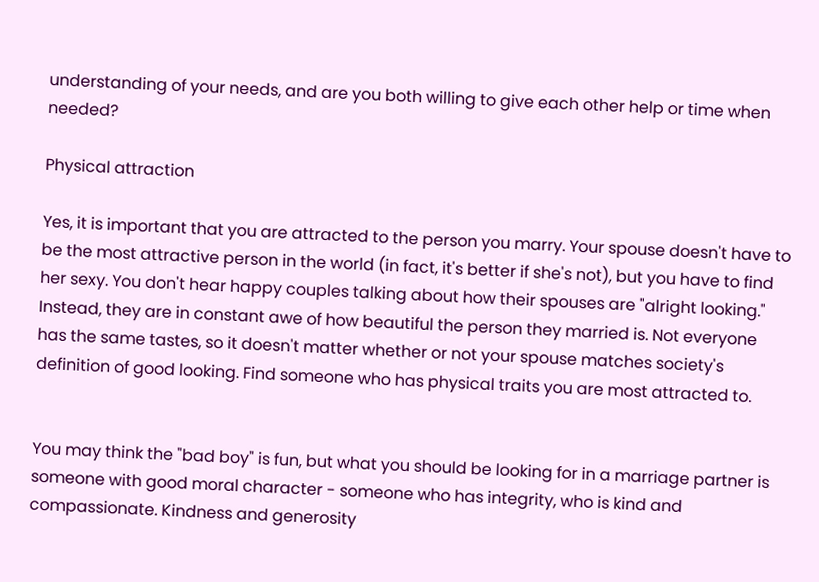understanding of your needs, and are you both willing to give each other help or time when needed?

Physical attraction

Yes, it is important that you are attracted to the person you marry. Your spouse doesn't have to be the most attractive person in the world (in fact, it's better if she's not), but you have to find her sexy. You don't hear happy couples talking about how their spouses are "alright looking." Instead, they are in constant awe of how beautiful the person they married is. Not everyone has the same tastes, so it doesn't matter whether or not your spouse matches society's definition of good looking. Find someone who has physical traits you are most attracted to.


You may think the "bad boy" is fun, but what you should be looking for in a marriage partner is someone with good moral character - someone who has integrity, who is kind and compassionate. Kindness and generosity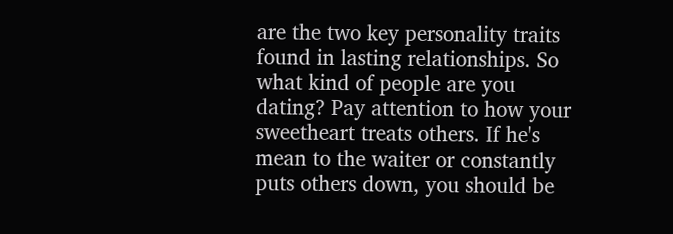are the two key personality traits found in lasting relationships. So what kind of people are you dating? Pay attention to how your sweetheart treats others. If he's mean to the waiter or constantly puts others down, you should be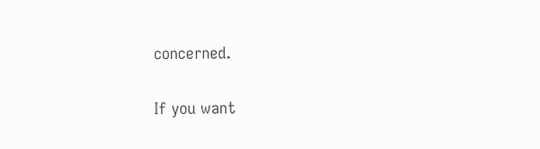concerned.

If you want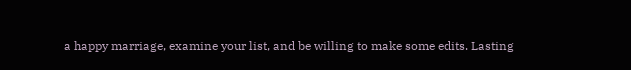a happy marriage, examine your list, and be willing to make some edits. Lasting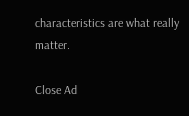characteristics are what really matter.

Close Ad